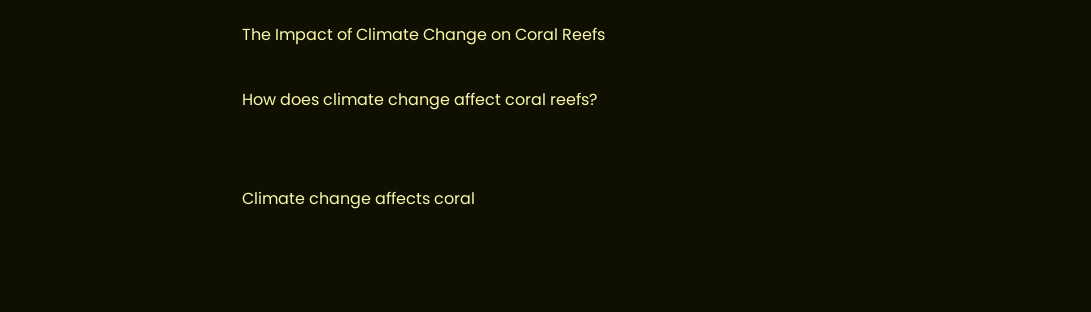The Impact of Climate Change on Coral Reefs

How does climate change affect coral reefs?


Climate change affects coral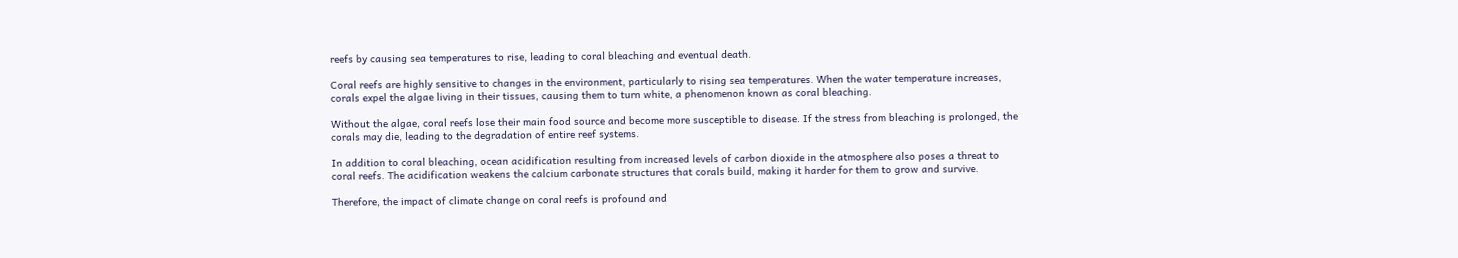reefs by causing sea temperatures to rise, leading to coral bleaching and eventual death.

Coral reefs are highly sensitive to changes in the environment, particularly to rising sea temperatures. When the water temperature increases, corals expel the algae living in their tissues, causing them to turn white, a phenomenon known as coral bleaching.

Without the algae, coral reefs lose their main food source and become more susceptible to disease. If the stress from bleaching is prolonged, the corals may die, leading to the degradation of entire reef systems.

In addition to coral bleaching, ocean acidification resulting from increased levels of carbon dioxide in the atmosphere also poses a threat to coral reefs. The acidification weakens the calcium carbonate structures that corals build, making it harder for them to grow and survive.

Therefore, the impact of climate change on coral reefs is profound and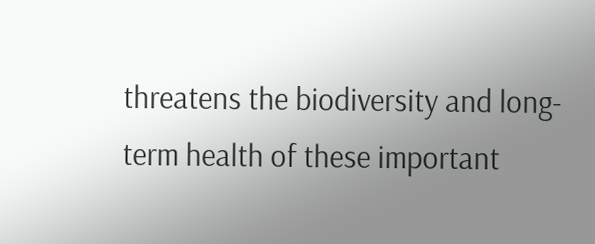threatens the biodiversity and long-term health of these important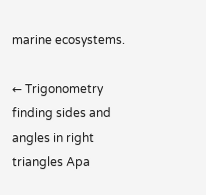marine ecosystems.

← Trigonometry finding sides and angles in right triangles Apa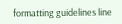formatting guidelines line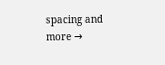spacing and more →